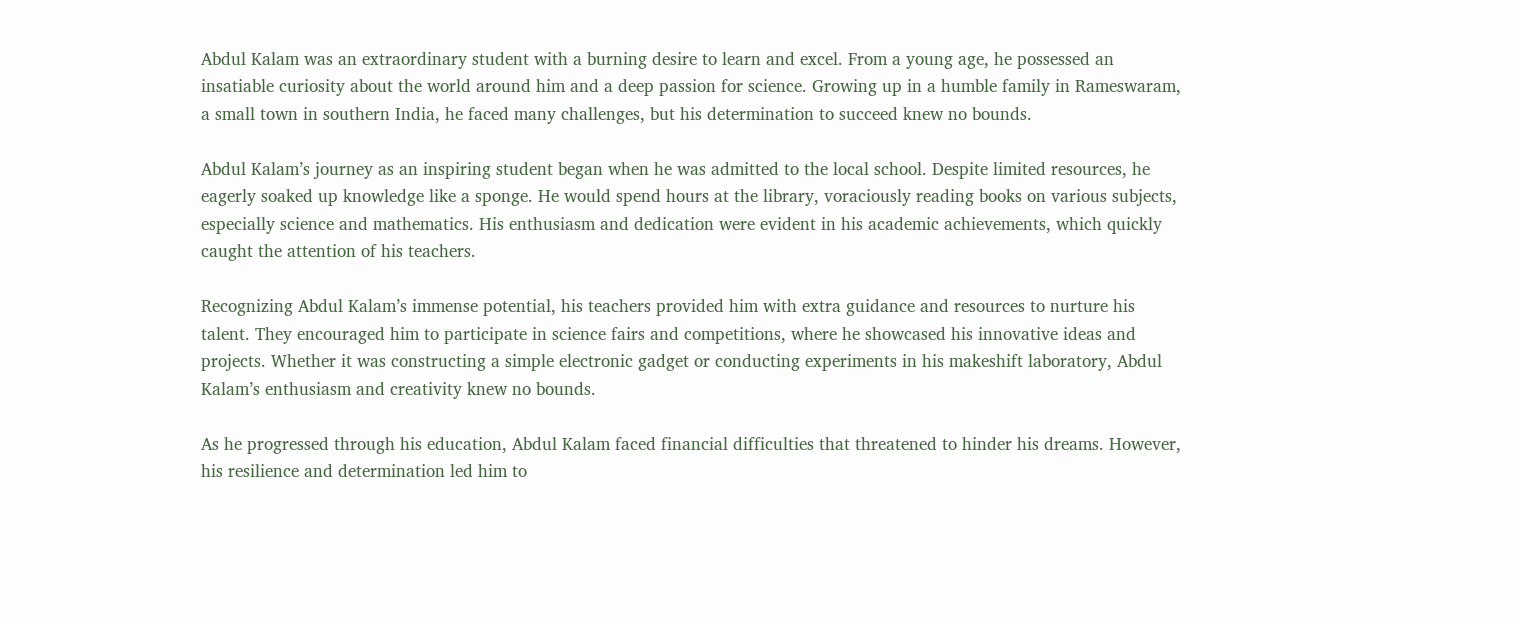Abdul Kalam was an extraordinary student with a burning desire to learn and excel. From a young age, he possessed an insatiable curiosity about the world around him and a deep passion for science. Growing up in a humble family in Rameswaram, a small town in southern India, he faced many challenges, but his determination to succeed knew no bounds.

Abdul Kalam’s journey as an inspiring student began when he was admitted to the local school. Despite limited resources, he eagerly soaked up knowledge like a sponge. He would spend hours at the library, voraciously reading books on various subjects, especially science and mathematics. His enthusiasm and dedication were evident in his academic achievements, which quickly caught the attention of his teachers.

Recognizing Abdul Kalam’s immense potential, his teachers provided him with extra guidance and resources to nurture his talent. They encouraged him to participate in science fairs and competitions, where he showcased his innovative ideas and projects. Whether it was constructing a simple electronic gadget or conducting experiments in his makeshift laboratory, Abdul Kalam’s enthusiasm and creativity knew no bounds.

As he progressed through his education, Abdul Kalam faced financial difficulties that threatened to hinder his dreams. However, his resilience and determination led him to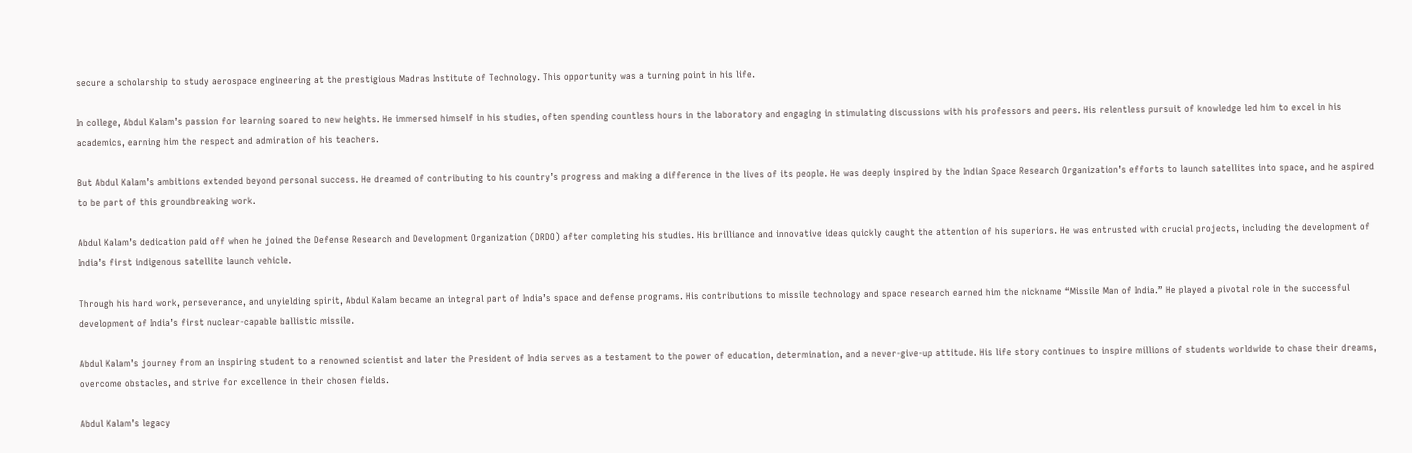secure a scholarship to study aerospace engineering at the prestigious Madras Institute of Technology. This opportunity was a turning point in his life.

In college, Abdul Kalam’s passion for learning soared to new heights. He immersed himself in his studies, often spending countless hours in the laboratory and engaging in stimulating discussions with his professors and peers. His relentless pursuit of knowledge led him to excel in his academics, earning him the respect and admiration of his teachers.

But Abdul Kalam’s ambitions extended beyond personal success. He dreamed of contributing to his country’s progress and making a difference in the lives of its people. He was deeply inspired by the Indian Space Research Organization’s efforts to launch satellites into space, and he aspired to be part of this groundbreaking work.

Abdul Kalam’s dedication paid off when he joined the Defense Research and Development Organization (DRDO) after completing his studies. His brilliance and innovative ideas quickly caught the attention of his superiors. He was entrusted with crucial projects, including the development of India’s first indigenous satellite launch vehicle.

Through his hard work, perseverance, and unyielding spirit, Abdul Kalam became an integral part of India’s space and defense programs. His contributions to missile technology and space research earned him the nickname “Missile Man of India.” He played a pivotal role in the successful development of India’s first nuclear-capable ballistic missile.

Abdul Kalam’s journey from an inspiring student to a renowned scientist and later the President of India serves as a testament to the power of education, determination, and a never-give-up attitude. His life story continues to inspire millions of students worldwide to chase their dreams, overcome obstacles, and strive for excellence in their chosen fields.

Abdul Kalam’s legacy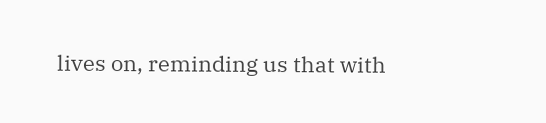lives on, reminding us that with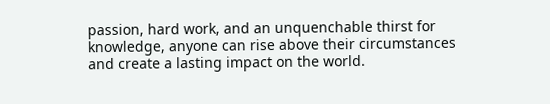passion, hard work, and an unquenchable thirst for knowledge, anyone can rise above their circumstances and create a lasting impact on the world.